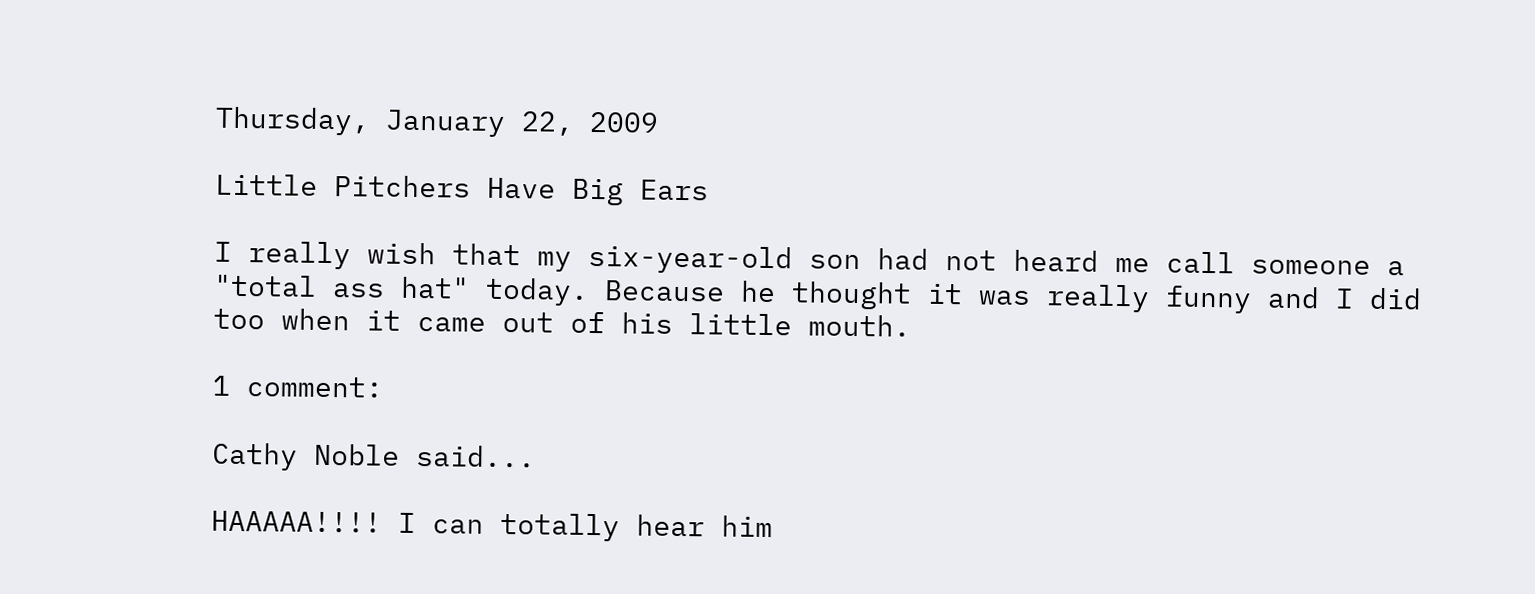Thursday, January 22, 2009

Little Pitchers Have Big Ears

I really wish that my six-year-old son had not heard me call someone a "total ass hat" today. Because he thought it was really funny and I did too when it came out of his little mouth.

1 comment:

Cathy Noble said...

HAAAAA!!!! I can totally hear him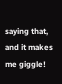saying that, and it makes me giggle!